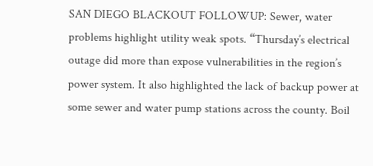SAN DIEGO BLACKOUT FOLLOWUP: Sewer, water problems highlight utility weak spots. “Thursday’s electrical outage did more than expose vulnerabilities in the region’s power system. It also highlighted the lack of backup power at some sewer and water pump stations across the county. Boil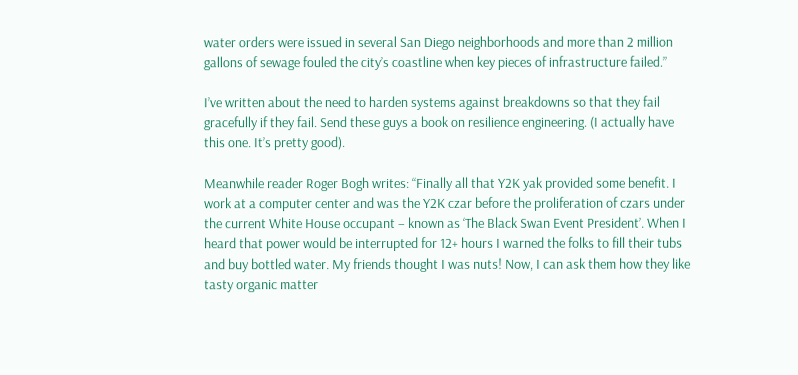water orders were issued in several San Diego neighborhoods and more than 2 million gallons of sewage fouled the city’s coastline when key pieces of infrastructure failed.”

I’ve written about the need to harden systems against breakdowns so that they fail gracefully if they fail. Send these guys a book on resilience engineering. (I actually have this one. It’s pretty good).

Meanwhile reader Roger Bogh writes: “Finally all that Y2K yak provided some benefit. I work at a computer center and was the Y2K czar before the proliferation of czars under the current White House occupant – known as ‘The Black Swan Event President’. When I heard that power would be interrupted for 12+ hours I warned the folks to fill their tubs and buy bottled water. My friends thought I was nuts! Now, I can ask them how they like tasty organic matter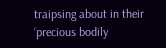traipsing about in their ‘precious bodily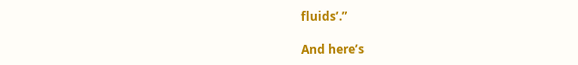fluids’.”

And here’s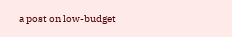a post on low-budget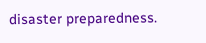disaster preparedness.